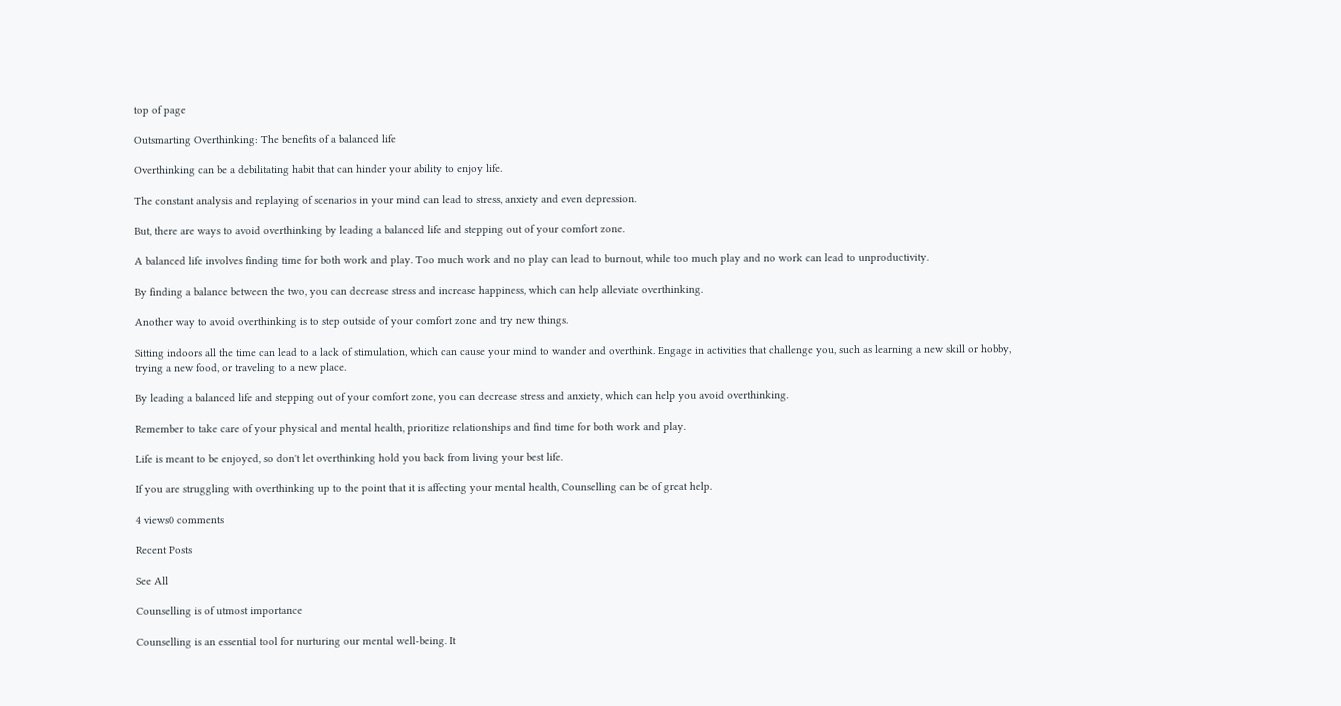top of page

Outsmarting Overthinking: The benefits of a balanced life

Overthinking can be a debilitating habit that can hinder your ability to enjoy life.

The constant analysis and replaying of scenarios in your mind can lead to stress, anxiety and even depression.

But, there are ways to avoid overthinking by leading a balanced life and stepping out of your comfort zone.

A balanced life involves finding time for both work and play. Too much work and no play can lead to burnout, while too much play and no work can lead to unproductivity.

By finding a balance between the two, you can decrease stress and increase happiness, which can help alleviate overthinking.

Another way to avoid overthinking is to step outside of your comfort zone and try new things.

Sitting indoors all the time can lead to a lack of stimulation, which can cause your mind to wander and overthink. Engage in activities that challenge you, such as learning a new skill or hobby, trying a new food, or traveling to a new place.

By leading a balanced life and stepping out of your comfort zone, you can decrease stress and anxiety, which can help you avoid overthinking.

Remember to take care of your physical and mental health, prioritize relationships and find time for both work and play.

Life is meant to be enjoyed, so don't let overthinking hold you back from living your best life.

If you are struggling with overthinking up to the point that it is affecting your mental health, Counselling can be of great help.

4 views0 comments

Recent Posts

See All

Counselling is of utmost importance

Counselling is an essential tool for nurturing our mental well-being. It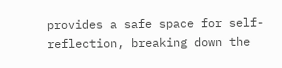provides a safe space for self-reflection, breaking down the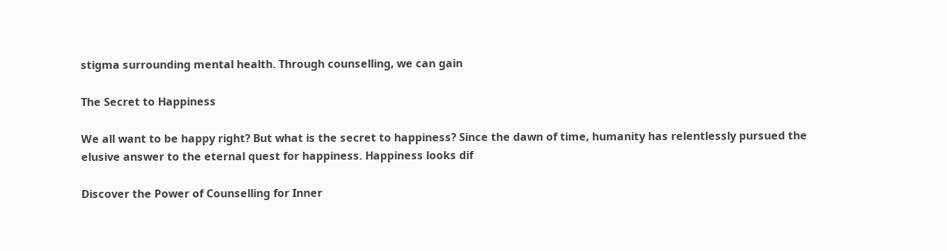stigma surrounding mental health. Through counselling, we can gain

The Secret to Happiness

We all want to be happy right? But what is the secret to happiness? Since the dawn of time, humanity has relentlessly pursued the elusive answer to the eternal quest for happiness. Happiness looks dif

Discover the Power of Counselling for Inner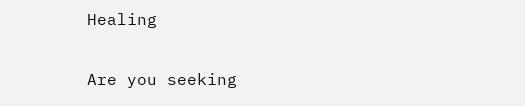Healing

Are you seeking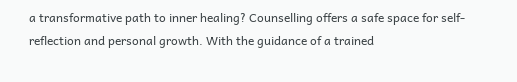a transformative path to inner healing? Counselling offers a safe space for self-reflection and personal growth. With the guidance of a trained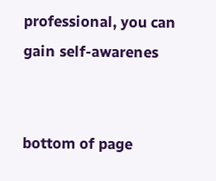professional, you can gain self-awarenes


bottom of page